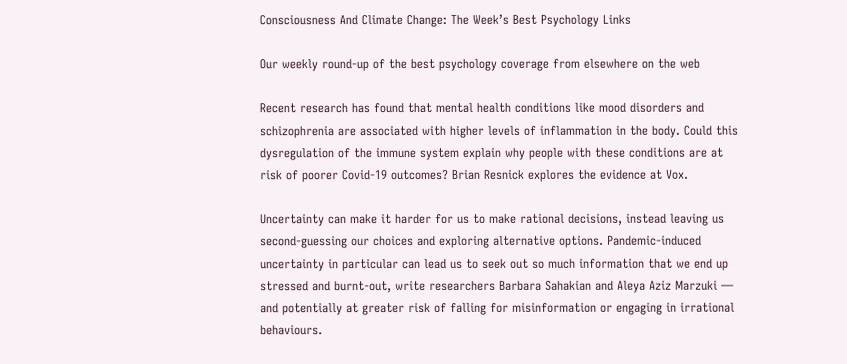Consciousness And Climate Change: The Week’s Best Psychology Links

Our weekly round-up of the best psychology coverage from elsewhere on the web

Recent research has found that mental health conditions like mood disorders and schizophrenia are associated with higher levels of inflammation in the body. Could this dysregulation of the immune system explain why people with these conditions are at risk of poorer Covid-19 outcomes? Brian Resnick explores the evidence at Vox.

Uncertainty can make it harder for us to make rational decisions, instead leaving us second-guessing our choices and exploring alternative options. Pandemic-induced uncertainty in particular can lead us to seek out so much information that we end up stressed and burnt-out, write researchers Barbara Sahakian and Aleya Aziz Marzuki — and potentially at greater risk of falling for misinformation or engaging in irrational behaviours.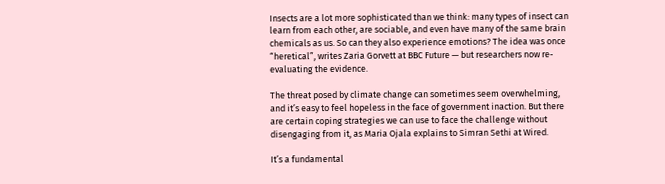Insects are a lot more sophisticated than we think: many types of insect can learn from each other, are sociable, and even have many of the same brain chemicals as us. So can they also experience emotions? The idea was once “heretical”, writes Zaria Gorvett at BBC Future — but researchers now re-evaluating the evidence.

The threat posed by climate change can sometimes seem overwhelming, and it’s easy to feel hopeless in the face of government inaction. But there are certain coping strategies we can use to face the challenge without disengaging from it, as Maria Ojala explains to Simran Sethi at Wired.

It’s a fundamental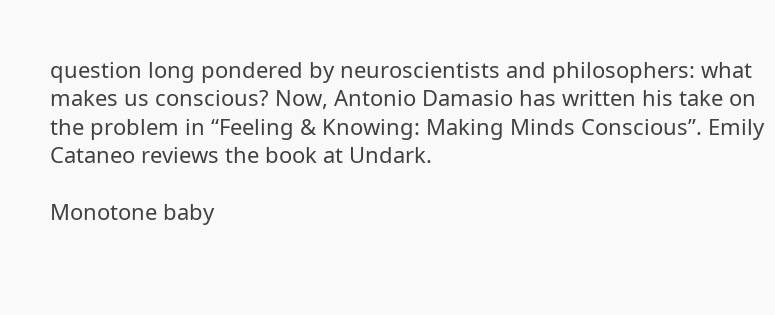question long pondered by neuroscientists and philosophers: what makes us conscious? Now, Antonio Damasio has written his take on the problem in “Feeling & Knowing: Making Minds Conscious”. Emily Cataneo reviews the book at Undark.

Monotone baby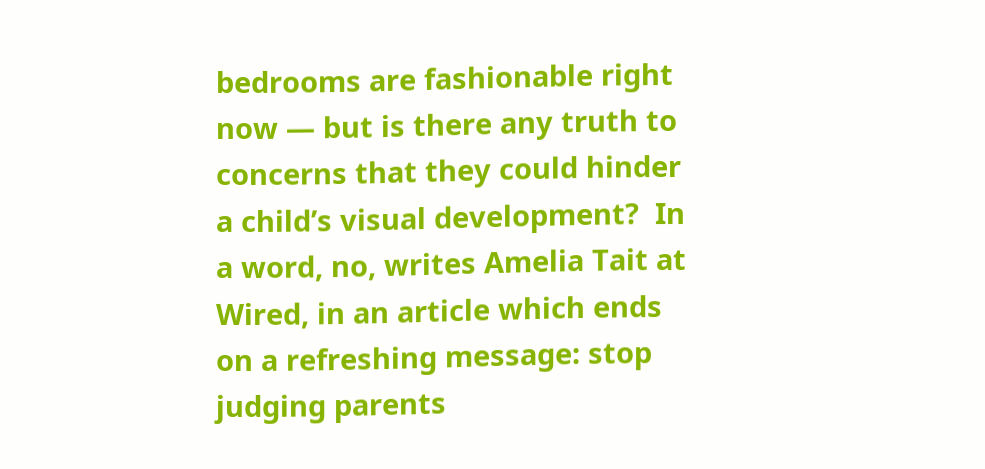bedrooms are fashionable right now — but is there any truth to concerns that they could hinder a child’s visual development?  In a word, no, writes Amelia Tait at Wired, in an article which ends on a refreshing message: stop judging parents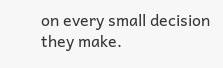on every small decision they make.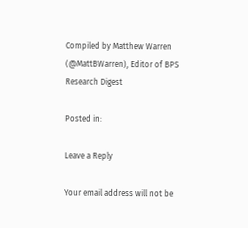Compiled by Matthew Warren (@MattBWarren), Editor of BPS Research Digest

Posted in:

Leave a Reply

Your email address will not be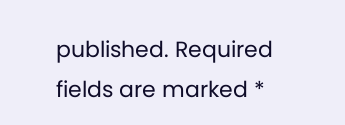published. Required fields are marked *